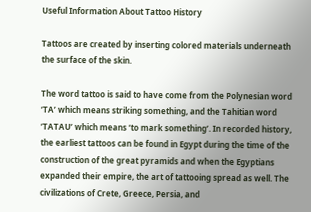Useful Information About Tattoo History

Tattoos are created by inserting colored materials underneath the surface of the skin.

The word tattoo is said to have come from the Polynesian word ‘TA’ which means striking something, and the Tahitian word ‘TATAU’ which means ‘to mark something’. In recorded history, the earliest tattoos can be found in Egypt during the time of the construction of the great pyramids and when the Egyptians expanded their empire, the art of tattooing spread as well. The civilizations of Crete, Greece, Persia, and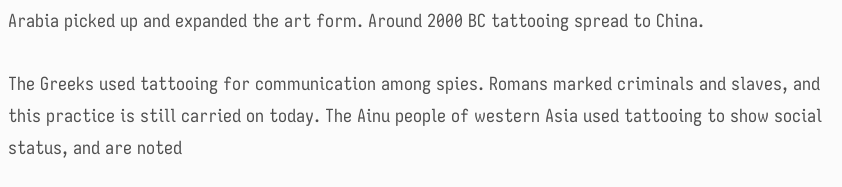Arabia picked up and expanded the art form. Around 2000 BC tattooing spread to China.

The Greeks used tattooing for communication among spies. Romans marked criminals and slaves, and this practice is still carried on today. The Ainu people of western Asia used tattooing to show social status, and are noted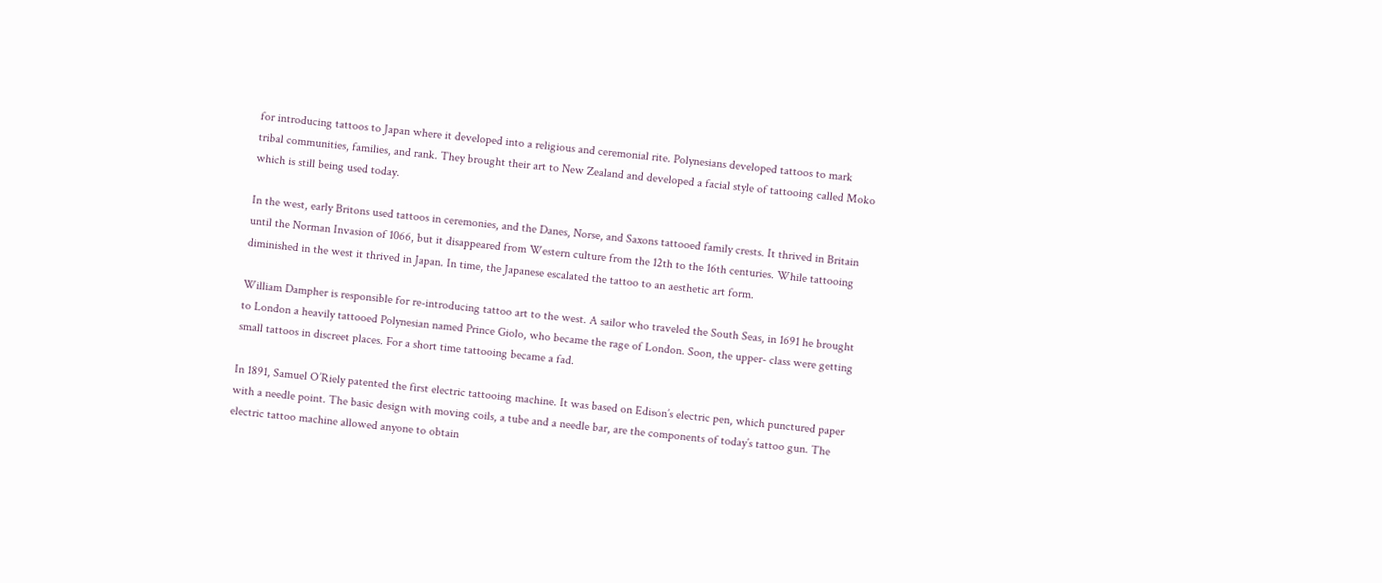for introducing tattoos to Japan where it developed into a religious and ceremonial rite. Polynesians developed tattoos to mark tribal communities, families, and rank. They brought their art to New Zealand and developed a facial style of tattooing called Moko which is still being used today.

In the west, early Britons used tattoos in ceremonies, and the Danes, Norse, and Saxons tattooed family crests. It thrived in Britain until the Norman Invasion of 1066, but it disappeared from Western culture from the 12th to the 16th centuries. While tattooing diminished in the west it thrived in Japan. In time, the Japanese escalated the tattoo to an aesthetic art form.

William Dampher is responsible for re-introducing tattoo art to the west. A sailor who traveled the South Seas, in 1691 he brought to London a heavily tattooed Polynesian named Prince Giolo, who became the rage of London. Soon, the upper- class were getting small tattoos in discreet places. For a short time tattooing became a fad.

In 1891, Samuel O’Riely patented the first electric tattooing machine. It was based on Edison’s electric pen, which punctured paper with a needle point. The basic design with moving coils, a tube and a needle bar, are the components of today’s tattoo gun. The electric tattoo machine allowed anyone to obtain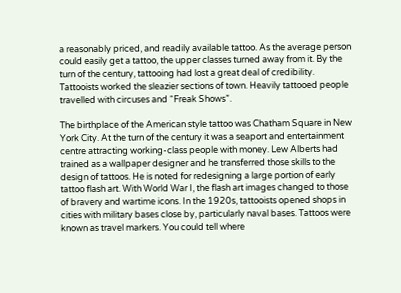a reasonably priced, and readily available tattoo. As the average person could easily get a tattoo, the upper classes turned away from it. By the turn of the century, tattooing had lost a great deal of credibility. Tattooists worked the sleazier sections of town. Heavily tattooed people travelled with circuses and “Freak Shows”.

The birthplace of the American style tattoo was Chatham Square in New York City. At the turn of the century it was a seaport and entertainment centre attracting working-class people with money. Lew Alberts had trained as a wallpaper designer and he transferred those skills to the design of tattoos. He is noted for redesigning a large portion of early tattoo flash art. With World War I, the flash art images changed to those of bravery and wartime icons. In the 1920s, tattooists opened shops in cities with military bases close by, particularly naval bases. Tattoos were known as travel markers. You could tell where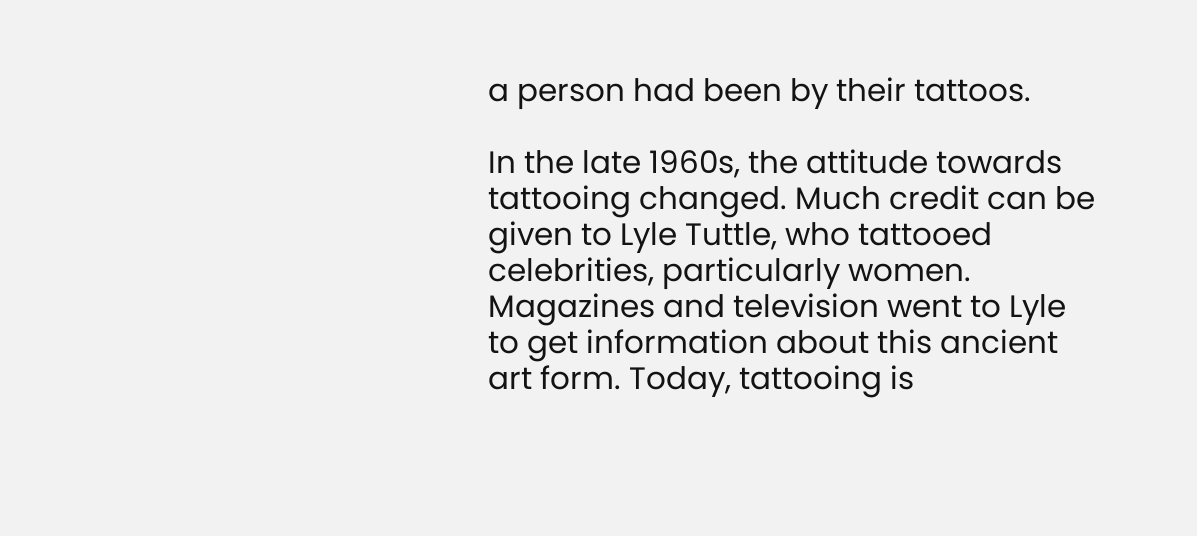a person had been by their tattoos.

In the late 1960s, the attitude towards tattooing changed. Much credit can be given to Lyle Tuttle, who tattooed celebrities, particularly women. Magazines and television went to Lyle to get information about this ancient art form. Today, tattooing is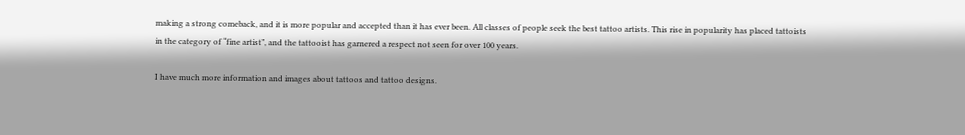making a strong comeback, and it is more popular and accepted than it has ever been. All classes of people seek the best tattoo artists. This rise in popularity has placed tattoists in the category of “fine artist”, and the tattooist has garnered a respect not seen for over 100 years.

I have much more information and images about tattoos and tattoo designs.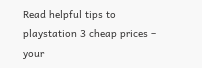Read helpful tips to playstation 3 cheap prices – your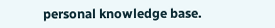personal knowledge base.